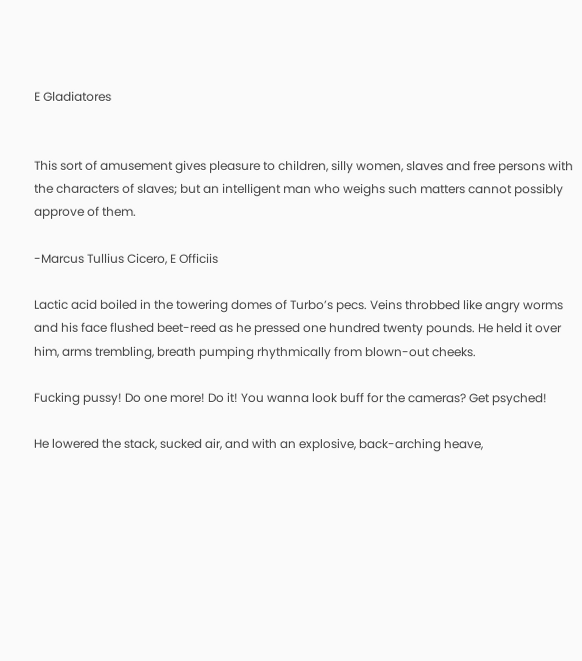E Gladiatores


This sort of amusement gives pleasure to children, silly women, slaves and free persons with the characters of slaves; but an intelligent man who weighs such matters cannot possibly approve of them.

-Marcus Tullius Cicero, E Officiis

Lactic acid boiled in the towering domes of Turbo’s pecs. Veins throbbed like angry worms and his face flushed beet-reed as he pressed one hundred twenty pounds. He held it over him, arms trembling, breath pumping rhythmically from blown-out cheeks.

Fucking pussy! Do one more! Do it! You wanna look buff for the cameras? Get psyched!

He lowered the stack, sucked air, and with an explosive, back-arching heave,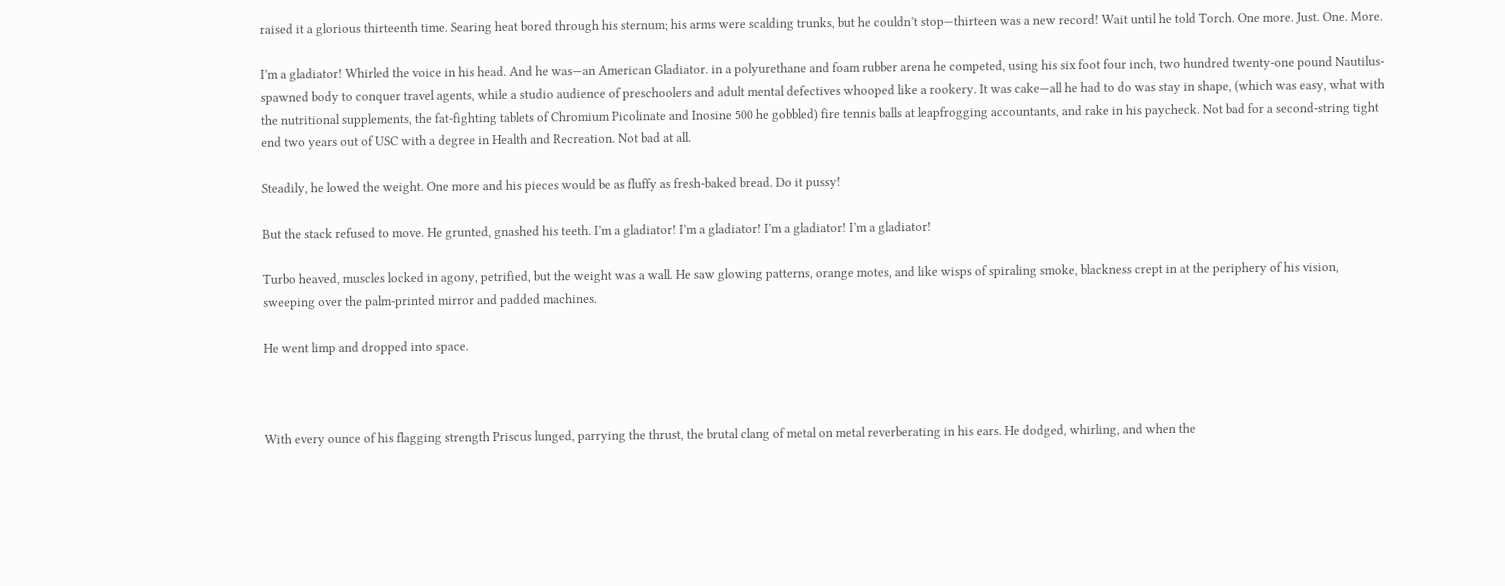raised it a glorious thirteenth time. Searing heat bored through his sternum; his arms were scalding trunks, but he couldn’t stop—thirteen was a new record! Wait until he told Torch. One more. Just. One. More.

I’m a gladiator! Whirled the voice in his head. And he was—an American Gladiator. in a polyurethane and foam rubber arena he competed, using his six foot four inch, two hundred twenty-one pound Nautilus-spawned body to conquer travel agents, while a studio audience of preschoolers and adult mental defectives whooped like a rookery. It was cake—all he had to do was stay in shape, (which was easy, what with the nutritional supplements, the fat-fighting tablets of Chromium Picolinate and Inosine 500 he gobbled) fire tennis balls at leapfrogging accountants, and rake in his paycheck. Not bad for a second-string tight end two years out of USC with a degree in Health and Recreation. Not bad at all.

Steadily, he lowed the weight. One more and his pieces would be as fluffy as fresh-baked bread. Do it pussy!

But the stack refused to move. He grunted, gnashed his teeth. I’m a gladiator! I’m a gladiator! I’m a gladiator! I’m a gladiator!

Turbo heaved, muscles locked in agony, petrified, but the weight was a wall. He saw glowing patterns, orange motes, and like wisps of spiraling smoke, blackness crept in at the periphery of his vision, sweeping over the palm-printed mirror and padded machines.

He went limp and dropped into space.



With every ounce of his flagging strength Priscus lunged, parrying the thrust, the brutal clang of metal on metal reverberating in his ears. He dodged, whirling, and when the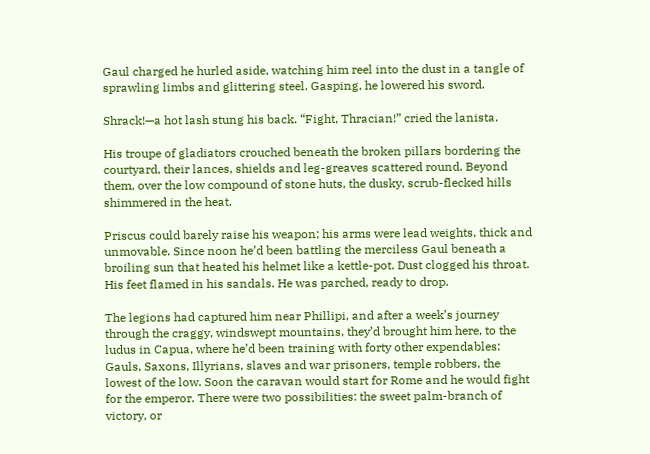Gaul charged he hurled aside, watching him reel into the dust in a tangle of sprawling limbs and glittering steel. Gasping, he lowered his sword.

Shrack!—a hot lash stung his back. “Fight, Thracian!” cried the lanista.

His troupe of gladiators crouched beneath the broken pillars bordering the courtyard, their lances, shields and leg-greaves scattered round. Beyond them, over the low compound of stone huts, the dusky, scrub-flecked hills shimmered in the heat.

Priscus could barely raise his weapon; his arms were lead weights, thick and unmovable. Since noon he’d been battling the merciless Gaul beneath a broiling sun that heated his helmet like a kettle-pot. Dust clogged his throat. His feet flamed in his sandals. He was parched, ready to drop.

The legions had captured him near Phillipi, and after a week’s journey through the craggy, windswept mountains, they’d brought him here, to the ludus in Capua, where he’d been training with forty other expendables: Gauls, Saxons, Illyrians, slaves and war prisoners, temple robbers, the lowest of the low. Soon the caravan would start for Rome and he would fight for the emperor. There were two possibilities: the sweet palm-branch of victory, or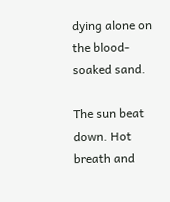dying alone on the blood-soaked sand.

The sun beat down. Hot breath and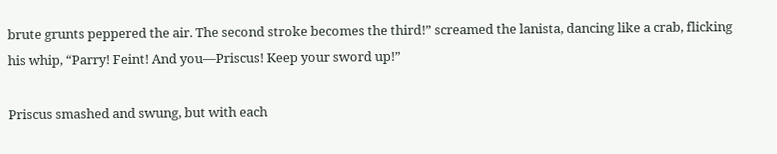brute grunts peppered the air. The second stroke becomes the third!” screamed the lanista, dancing like a crab, flicking his whip, “Parry! Feint! And you—Priscus! Keep your sword up!”

Priscus smashed and swung, but with each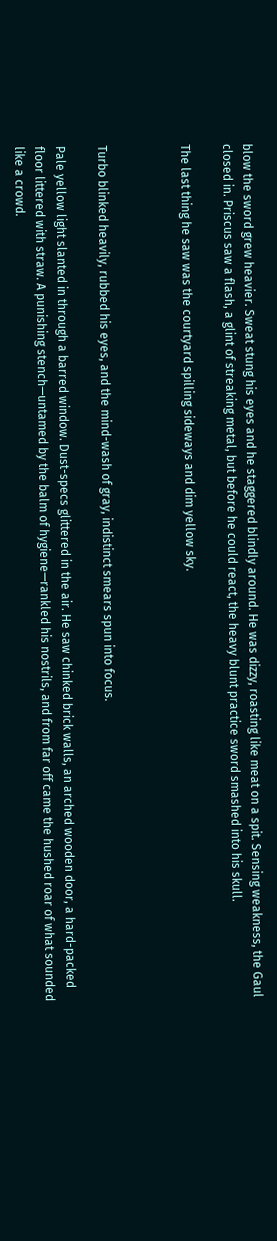blow the sword grew heavier. Sweat stung his eyes and he staggered blindly around. He was dizzy, roasting like meat on a spit. Sensing weakness, the Gaul closed in. Priscus saw a flash, a glint of streaking metal, but before he could react, the heavy blunt practice sword smashed into his skull.

The last thing he saw was the courtyard spilling sideways and dim yellow sky.



Turbo blinked heavily, rubbed his eyes, and the mind-wash of gray, indistinct smears spun into focus.

Pale yellow light slanted in through a barred window. Dust-specs glittered in the air. He saw chinked brick walls, an arched wooden door, a hard-packed floor littered with straw. A punishing stench—untamed by the balm of hygiene—rankled his nostrils, and from far off came the hushed roar of what sounded like a crowd.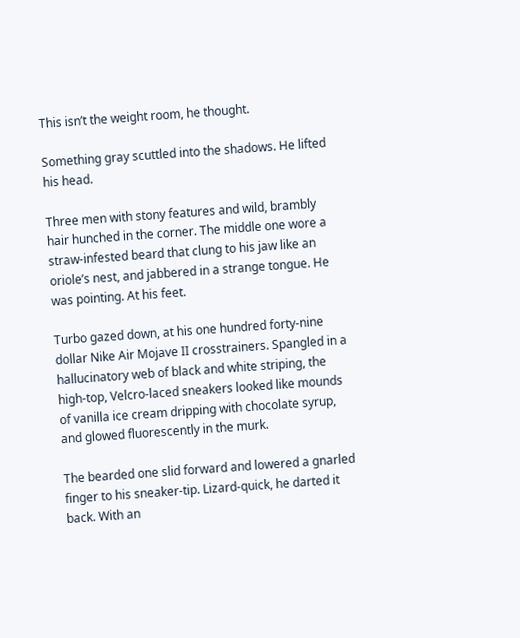This isn’t the weight room, he thought.

Something gray scuttled into the shadows. He lifted his head.

Three men with stony features and wild, brambly hair hunched in the corner. The middle one wore a straw-infested beard that clung to his jaw like an oriole’s nest, and jabbered in a strange tongue. He was pointing. At his feet.

Turbo gazed down, at his one hundred forty-nine dollar Nike Air Mojave II crosstrainers. Spangled in a hallucinatory web of black and white striping, the high-top, Velcro-laced sneakers looked like mounds of vanilla ice cream dripping with chocolate syrup, and glowed fluorescently in the murk.

The bearded one slid forward and lowered a gnarled finger to his sneaker-tip. Lizard-quick, he darted it back. With an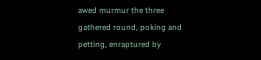awed murmur the three gathered round, poking and petting, enraptured by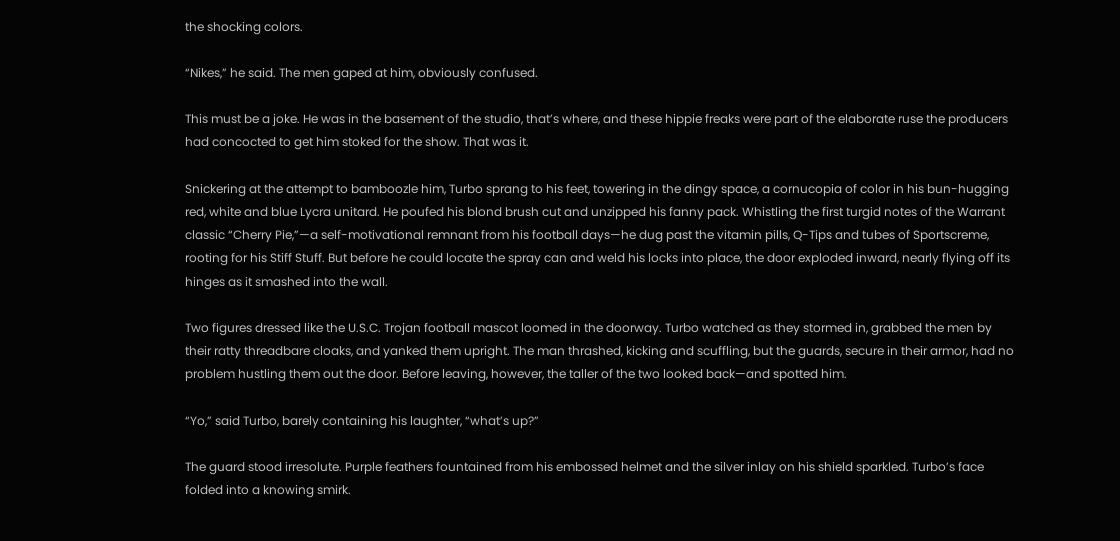the shocking colors.

“Nikes,” he said. The men gaped at him, obviously confused.

This must be a joke. He was in the basement of the studio, that’s where, and these hippie freaks were part of the elaborate ruse the producers had concocted to get him stoked for the show. That was it.

Snickering at the attempt to bamboozle him, Turbo sprang to his feet, towering in the dingy space, a cornucopia of color in his bun-hugging red, white and blue Lycra unitard. He poufed his blond brush cut and unzipped his fanny pack. Whistling the first turgid notes of the Warrant classic “Cherry Pie,”—a self-motivational remnant from his football days—he dug past the vitamin pills, Q-Tips and tubes of Sportscreme, rooting for his Stiff Stuff. But before he could locate the spray can and weld his locks into place, the door exploded inward, nearly flying off its hinges as it smashed into the wall.

Two figures dressed like the U.S.C. Trojan football mascot loomed in the doorway. Turbo watched as they stormed in, grabbed the men by their ratty threadbare cloaks, and yanked them upright. The man thrashed, kicking and scuffling, but the guards, secure in their armor, had no problem hustling them out the door. Before leaving, however, the taller of the two looked back—and spotted him.

“Yo,” said Turbo, barely containing his laughter, “what’s up?”

The guard stood irresolute. Purple feathers fountained from his embossed helmet and the silver inlay on his shield sparkled. Turbo’s face folded into a knowing smirk.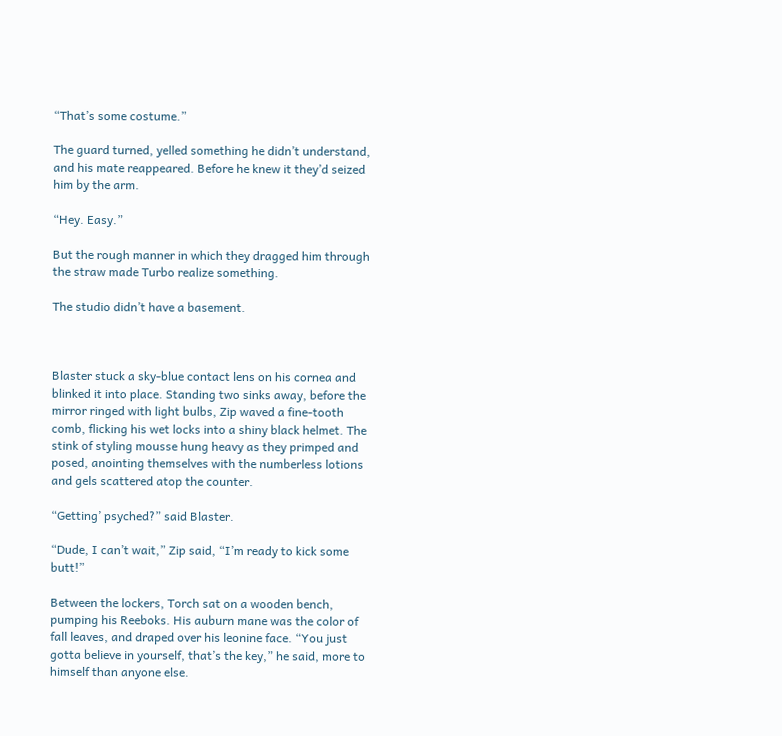“That’s some costume.”

The guard turned, yelled something he didn’t understand, and his mate reappeared. Before he knew it they’d seized him by the arm.

“Hey. Easy.”

But the rough manner in which they dragged him through the straw made Turbo realize something.

The studio didn’t have a basement.



Blaster stuck a sky-blue contact lens on his cornea and blinked it into place. Standing two sinks away, before the mirror ringed with light bulbs, Zip waved a fine-tooth comb, flicking his wet locks into a shiny black helmet. The stink of styling mousse hung heavy as they primped and posed, anointing themselves with the numberless lotions and gels scattered atop the counter.

“Getting’ psyched?” said Blaster.

“Dude, I can’t wait,” Zip said, “I’m ready to kick some butt!”

Between the lockers, Torch sat on a wooden bench, pumping his Reeboks. His auburn mane was the color of fall leaves, and draped over his leonine face. “You just gotta believe in yourself, that’s the key,” he said, more to himself than anyone else.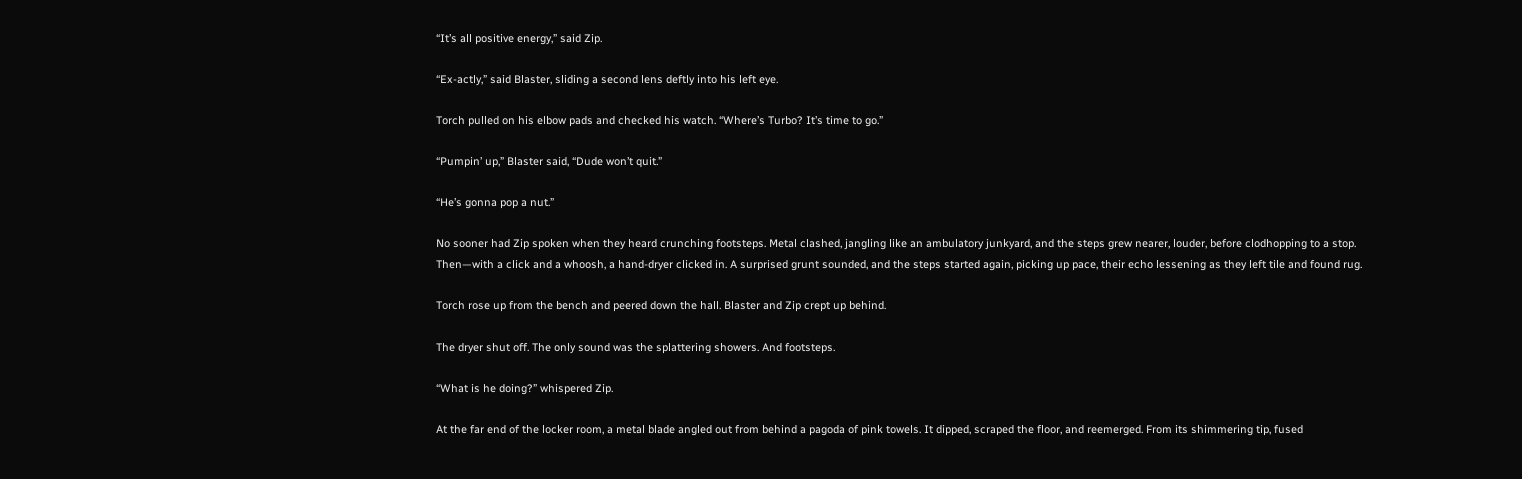“It’s all positive energy,” said Zip.

“Ex-actly,” said Blaster, sliding a second lens deftly into his left eye.

Torch pulled on his elbow pads and checked his watch. “Where’s Turbo? It’s time to go.”

“Pumpin’ up,” Blaster said, “Dude won’t quit.”

“He’s gonna pop a nut.”

No sooner had Zip spoken when they heard crunching footsteps. Metal clashed, jangling like an ambulatory junkyard, and the steps grew nearer, louder, before clodhopping to a stop. Then—with a click and a whoosh, a hand-dryer clicked in. A surprised grunt sounded, and the steps started again, picking up pace, their echo lessening as they left tile and found rug.

Torch rose up from the bench and peered down the hall. Blaster and Zip crept up behind.

The dryer shut off. The only sound was the splattering showers. And footsteps.

“What is he doing?” whispered Zip.

At the far end of the locker room, a metal blade angled out from behind a pagoda of pink towels. It dipped, scraped the floor, and reemerged. From its shimmering tip, fused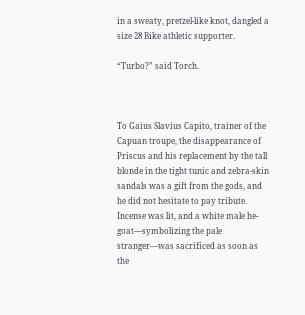in a sweaty, pretzel-like knot, dangled a size 28 Bike athletic supporter.

“Turbo?” said Torch.



To Gaius Slavius Capito, trainer of the Capuan troupe, the disappearance of Priscus and his replacement by the tall blonde in the tight tunic and zebra-skin sandals was a gift from the gods, and he did not hesitate to pay tribute. Incense was lit, and a white male he-goat—symbolizing the pale stranger—was sacrificed as soon as the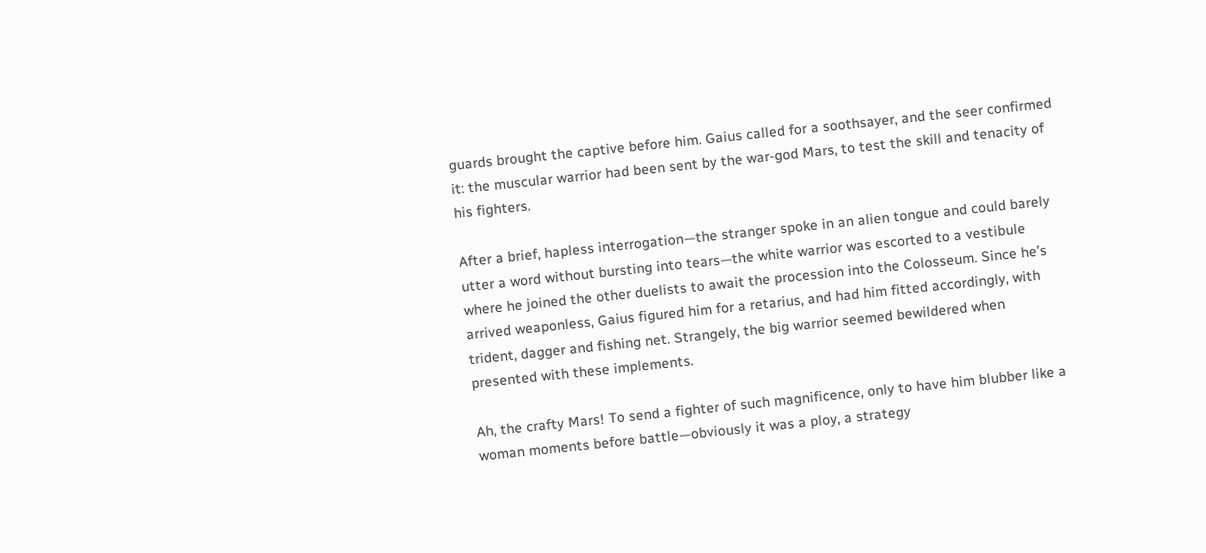guards brought the captive before him. Gaius called for a soothsayer, and the seer confirmed it: the muscular warrior had been sent by the war-god Mars, to test the skill and tenacity of his fighters.

After a brief, hapless interrogation—the stranger spoke in an alien tongue and could barely utter a word without bursting into tears—the white warrior was escorted to a vestibule where he joined the other duelists to await the procession into the Colosseum. Since he’s arrived weaponless, Gaius figured him for a retarius, and had him fitted accordingly, with trident, dagger and fishing net. Strangely, the big warrior seemed bewildered when presented with these implements.

Ah, the crafty Mars! To send a fighter of such magnificence, only to have him blubber like a woman moments before battle—obviously it was a ploy, a strategy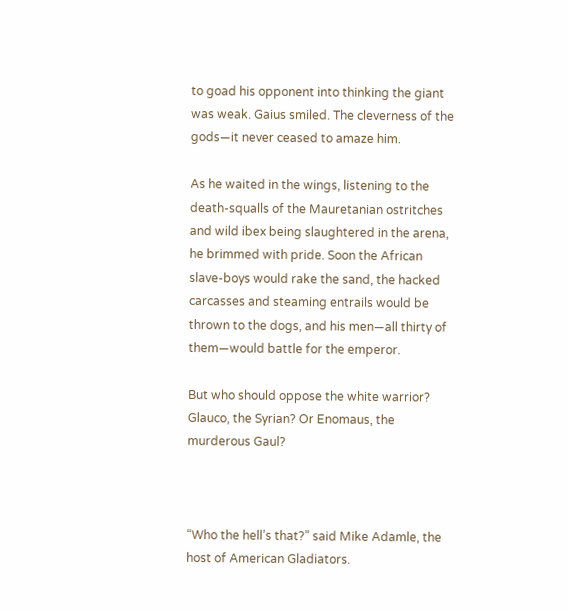to goad his opponent into thinking the giant was weak. Gaius smiled. The cleverness of the gods—it never ceased to amaze him.

As he waited in the wings, listening to the death-squalls of the Mauretanian ostritches and wild ibex being slaughtered in the arena, he brimmed with pride. Soon the African slave-boys would rake the sand, the hacked carcasses and steaming entrails would be thrown to the dogs, and his men—all thirty of them—would battle for the emperor.

But who should oppose the white warrior? Glauco, the Syrian? Or Enomaus, the murderous Gaul?



“Who the hell’s that?” said Mike Adamle, the host of American Gladiators.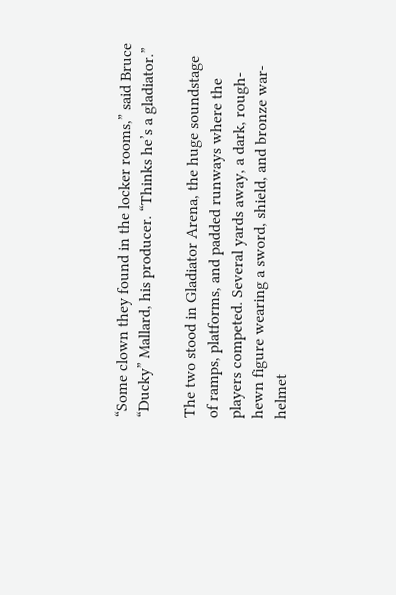“Some clown they found in the locker rooms,” said Bruce “Ducky” Mallard, his producer. “Thinks he’s a gladiator.”

The two stood in Gladiator Arena, the huge soundstage of ramps, platforms, and padded runways where the players competed. Several yards away, a dark, rough-hewn figure wearing a sword, shield, and bronze war-helmet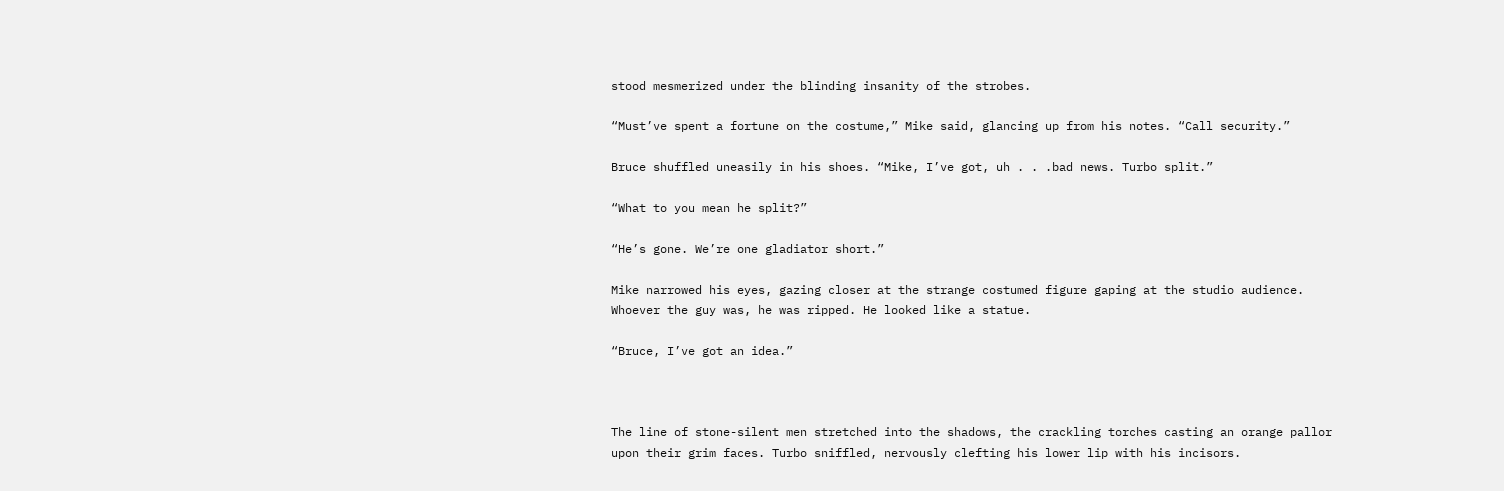stood mesmerized under the blinding insanity of the strobes.

“Must’ve spent a fortune on the costume,” Mike said, glancing up from his notes. “Call security.”

Bruce shuffled uneasily in his shoes. “Mike, I’ve got, uh . . .bad news. Turbo split.”

“What to you mean he split?”

“He’s gone. We’re one gladiator short.”

Mike narrowed his eyes, gazing closer at the strange costumed figure gaping at the studio audience. Whoever the guy was, he was ripped. He looked like a statue.

“Bruce, I’ve got an idea.”



The line of stone-silent men stretched into the shadows, the crackling torches casting an orange pallor upon their grim faces. Turbo sniffled, nervously clefting his lower lip with his incisors.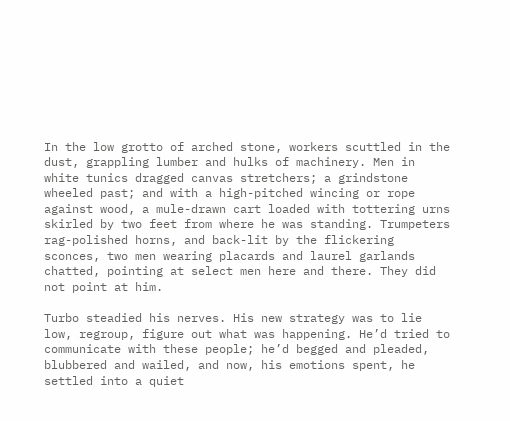In the low grotto of arched stone, workers scuttled in the dust, grappling lumber and hulks of machinery. Men in white tunics dragged canvas stretchers; a grindstone wheeled past; and with a high-pitched wincing or rope against wood, a mule-drawn cart loaded with tottering urns skirled by two feet from where he was standing. Trumpeters rag-polished horns, and back-lit by the flickering sconces, two men wearing placards and laurel garlands chatted, pointing at select men here and there. They did not point at him.

Turbo steadied his nerves. His new strategy was to lie low, regroup, figure out what was happening. He’d tried to communicate with these people; he’d begged and pleaded, blubbered and wailed, and now, his emotions spent, he settled into a quiet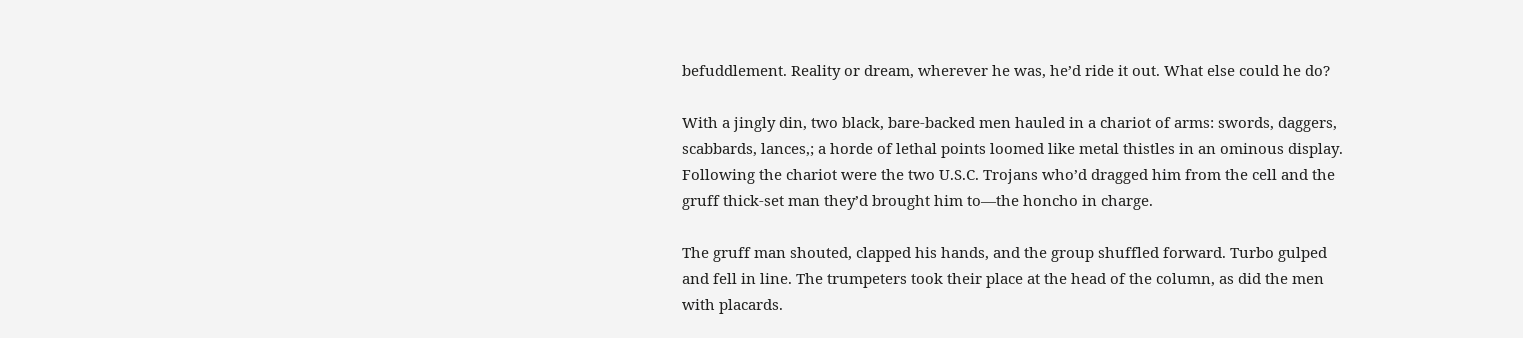befuddlement. Reality or dream, wherever he was, he’d ride it out. What else could he do?

With a jingly din, two black, bare-backed men hauled in a chariot of arms: swords, daggers, scabbards, lances,; a horde of lethal points loomed like metal thistles in an ominous display. Following the chariot were the two U.S.C. Trojans who’d dragged him from the cell and the gruff thick-set man they’d brought him to—the honcho in charge.

The gruff man shouted, clapped his hands, and the group shuffled forward. Turbo gulped and fell in line. The trumpeters took their place at the head of the column, as did the men with placards.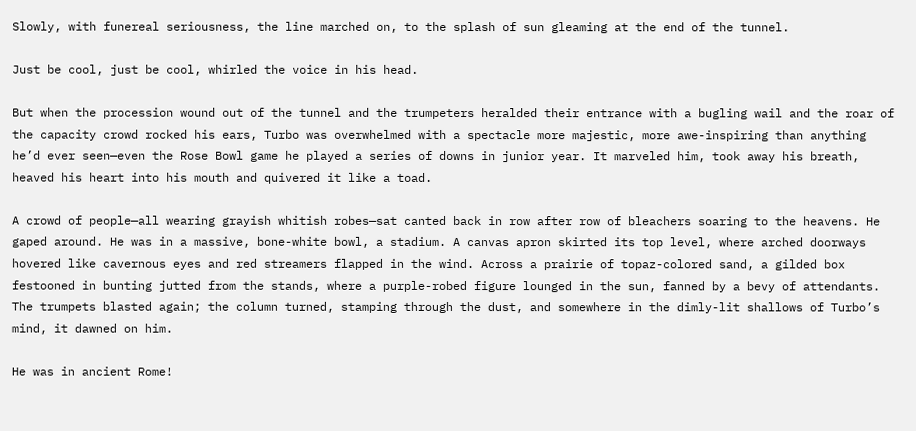Slowly, with funereal seriousness, the line marched on, to the splash of sun gleaming at the end of the tunnel.

Just be cool, just be cool, whirled the voice in his head.

But when the procession wound out of the tunnel and the trumpeters heralded their entrance with a bugling wail and the roar of the capacity crowd rocked his ears, Turbo was overwhelmed with a spectacle more majestic, more awe-inspiring than anything he’d ever seen—even the Rose Bowl game he played a series of downs in junior year. It marveled him, took away his breath, heaved his heart into his mouth and quivered it like a toad.

A crowd of people—all wearing grayish whitish robes—sat canted back in row after row of bleachers soaring to the heavens. He gaped around. He was in a massive, bone-white bowl, a stadium. A canvas apron skirted its top level, where arched doorways hovered like cavernous eyes and red streamers flapped in the wind. Across a prairie of topaz-colored sand, a gilded box festooned in bunting jutted from the stands, where a purple-robed figure lounged in the sun, fanned by a bevy of attendants. The trumpets blasted again; the column turned, stamping through the dust, and somewhere in the dimly-lit shallows of Turbo’s mind, it dawned on him.

He was in ancient Rome!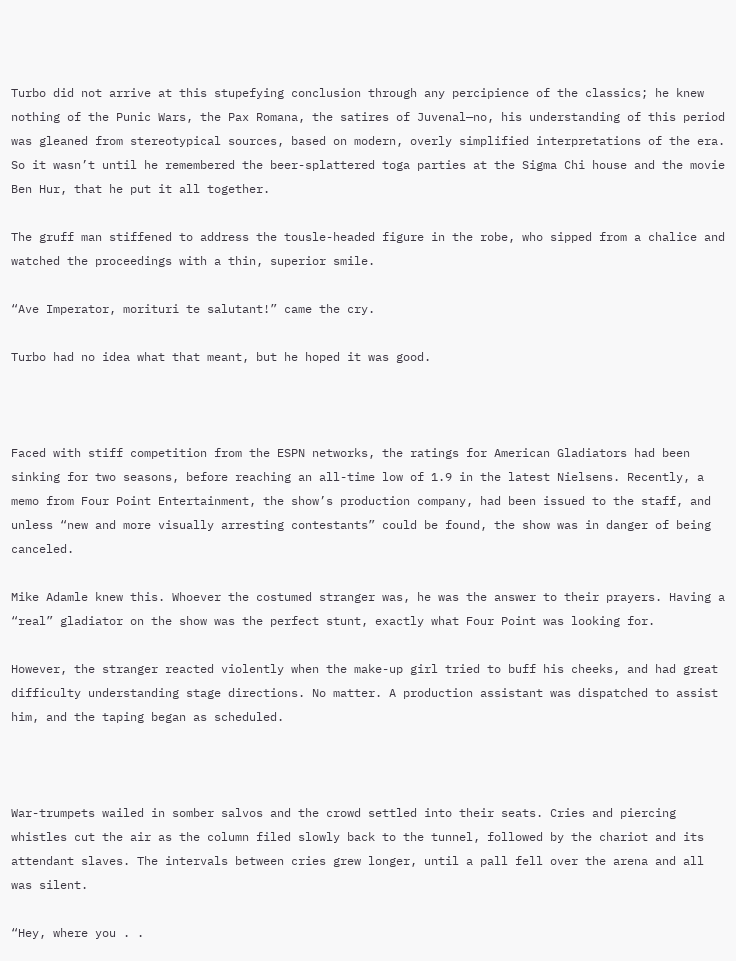Turbo did not arrive at this stupefying conclusion through any percipience of the classics; he knew nothing of the Punic Wars, the Pax Romana, the satires of Juvenal—no, his understanding of this period was gleaned from stereotypical sources, based on modern, overly simplified interpretations of the era. So it wasn’t until he remembered the beer-splattered toga parties at the Sigma Chi house and the movie Ben Hur, that he put it all together.

The gruff man stiffened to address the tousle-headed figure in the robe, who sipped from a chalice and watched the proceedings with a thin, superior smile.

“Ave Imperator, morituri te salutant!” came the cry.

Turbo had no idea what that meant, but he hoped it was good.



Faced with stiff competition from the ESPN networks, the ratings for American Gladiators had been sinking for two seasons, before reaching an all-time low of 1.9 in the latest Nielsens. Recently, a memo from Four Point Entertainment, the show’s production company, had been issued to the staff, and unless “new and more visually arresting contestants” could be found, the show was in danger of being canceled.

Mike Adamle knew this. Whoever the costumed stranger was, he was the answer to their prayers. Having a “real” gladiator on the show was the perfect stunt, exactly what Four Point was looking for.

However, the stranger reacted violently when the make-up girl tried to buff his cheeks, and had great difficulty understanding stage directions. No matter. A production assistant was dispatched to assist him, and the taping began as scheduled.



War-trumpets wailed in somber salvos and the crowd settled into their seats. Cries and piercing whistles cut the air as the column filed slowly back to the tunnel, followed by the chariot and its attendant slaves. The intervals between cries grew longer, until a pall fell over the arena and all was silent.

“Hey, where you . .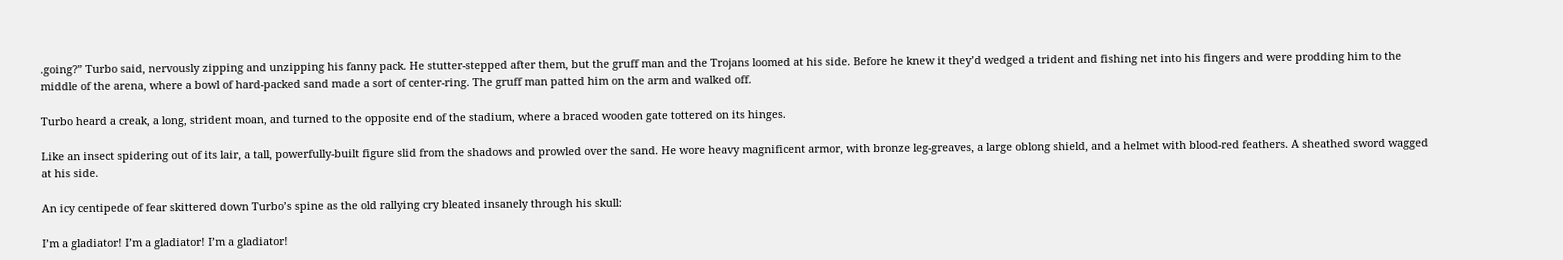.going?” Turbo said, nervously zipping and unzipping his fanny pack. He stutter-stepped after them, but the gruff man and the Trojans loomed at his side. Before he knew it they’d wedged a trident and fishing net into his fingers and were prodding him to the middle of the arena, where a bowl of hard-packed sand made a sort of center-ring. The gruff man patted him on the arm and walked off.

Turbo heard a creak, a long, strident moan, and turned to the opposite end of the stadium, where a braced wooden gate tottered on its hinges.

Like an insect spidering out of its lair, a tall, powerfully-built figure slid from the shadows and prowled over the sand. He wore heavy magnificent armor, with bronze leg-greaves, a large oblong shield, and a helmet with blood-red feathers. A sheathed sword wagged at his side.

An icy centipede of fear skittered down Turbo’s spine as the old rallying cry bleated insanely through his skull:

I’m a gladiator! I’m a gladiator! I’m a gladiator!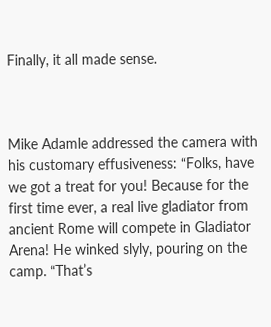Finally, it all made sense.



Mike Adamle addressed the camera with his customary effusiveness: “Folks, have we got a treat for you! Because for the first time ever, a real live gladiator from ancient Rome will compete in Gladiator Arena! He winked slyly, pouring on the camp. “That’s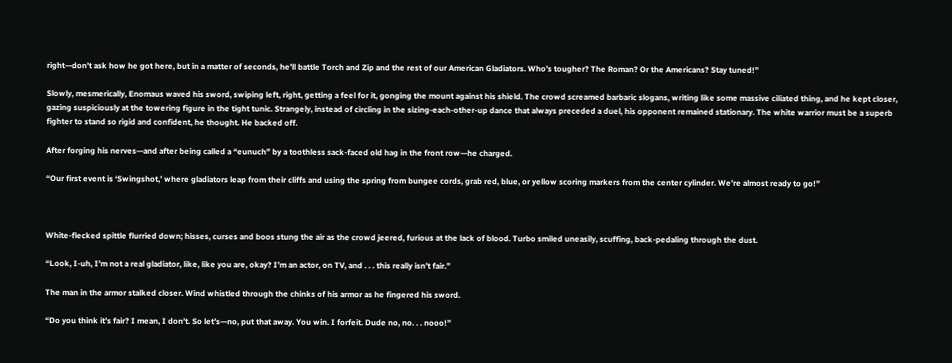right—don’t ask how he got here, but in a matter of seconds, he’ll battle Torch and Zip and the rest of our American Gladiators. Who’s tougher? The Roman? Or the Americans? Stay tuned!”

Slowly, mesmerically, Enomaus waved his sword, swiping left, right, getting a feel for it, gonging the mount against his shield. The crowd screamed barbaric slogans, writing like some massive ciliated thing, and he kept closer, gazing suspiciously at the towering figure in the tight tunic. Strangely, instead of circling in the sizing-each-other-up dance that always preceded a duel, his opponent remained stationary. The white warrior must be a superb fighter to stand so rigid and confident, he thought. He backed off.

After forging his nerves—and after being called a “eunuch” by a toothless sack-faced old hag in the front row—he charged.

“Our first event is ‘Swingshot,’ where gladiators leap from their cliffs and using the spring from bungee cords, grab red, blue, or yellow scoring markers from the center cylinder. We’re almost ready to go!”



White-flecked spittle flurried down; hisses, curses and boos stung the air as the crowd jeered, furious at the lack of blood. Turbo smiled uneasily, scuffing, back-pedaling through the dust.

“Look, I-uh, I’m not a real gladiator, like, like you are, okay? I’m an actor, on TV, and . . . this really isn’t fair.”

The man in the armor stalked closer. Wind whistled through the chinks of his armor as he fingered his sword.

“Do you think it’s fair? I mean, I don’t. So let’s—no, put that away. You win. I forfeit. Dude no, no. . . nooo!”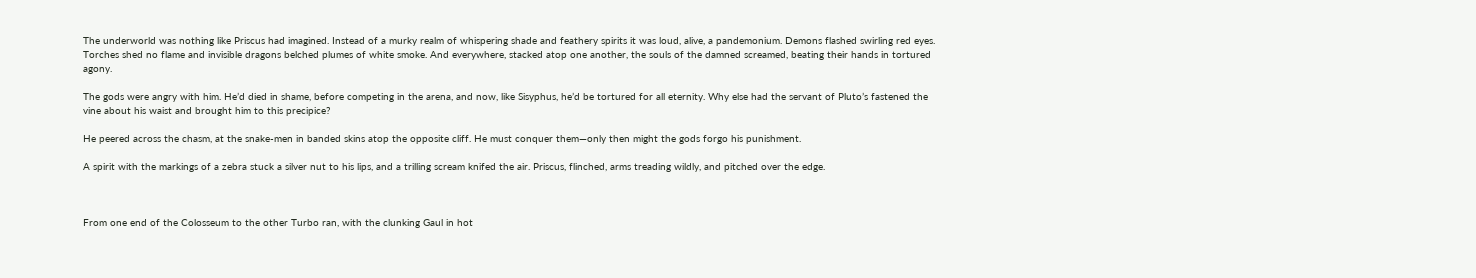The underworld was nothing like Priscus had imagined. Instead of a murky realm of whispering shade and feathery spirits it was loud, alive, a pandemonium. Demons flashed swirling red eyes. Torches shed no flame and invisible dragons belched plumes of white smoke. And everywhere, stacked atop one another, the souls of the damned screamed, beating their hands in tortured agony.

The gods were angry with him. He’d died in shame, before competing in the arena, and now, like Sisyphus, he’d be tortured for all eternity. Why else had the servant of Pluto’s fastened the vine about his waist and brought him to this precipice?

He peered across the chasm, at the snake-men in banded skins atop the opposite cliff. He must conquer them—only then might the gods forgo his punishment.

A spirit with the markings of a zebra stuck a silver nut to his lips, and a trilling scream knifed the air. Priscus, flinched, arms treading wildly, and pitched over the edge.



From one end of the Colosseum to the other Turbo ran, with the clunking Gaul in hot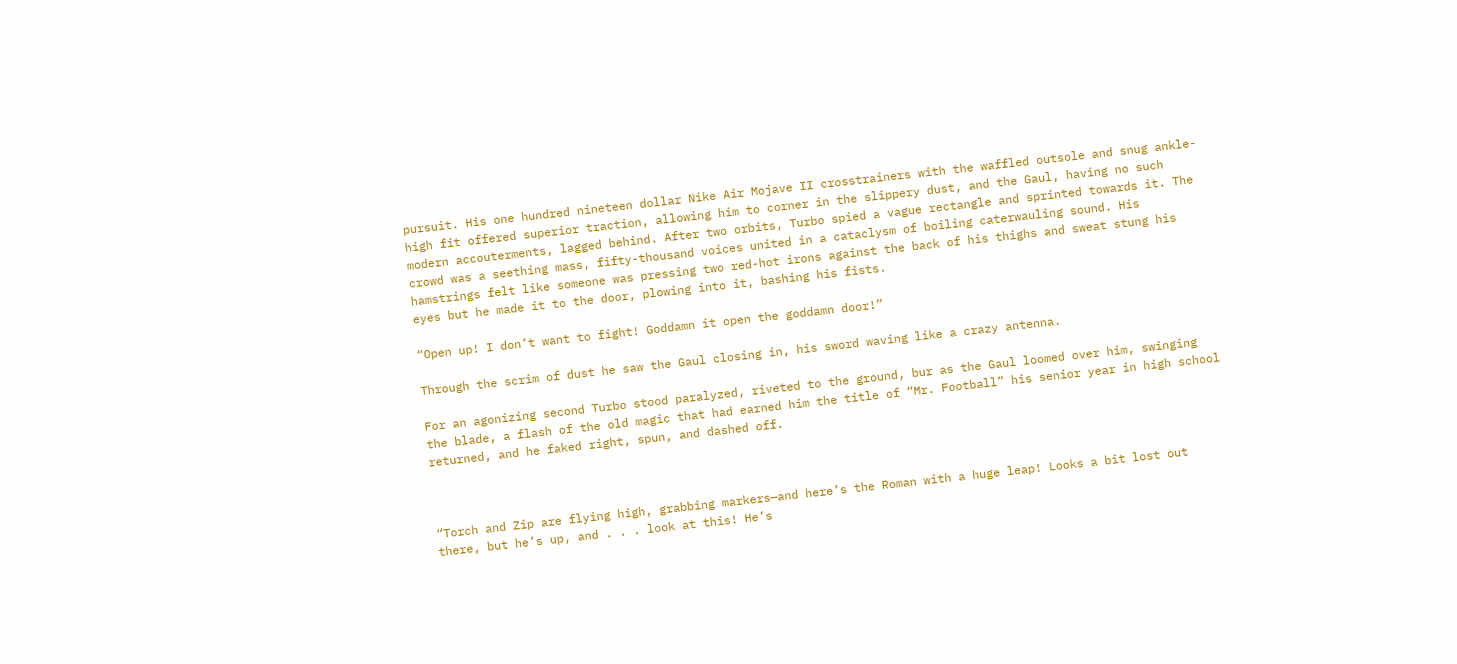pursuit. His one hundred nineteen dollar Nike Air Mojave II crosstrainers with the waffled outsole and snug ankle-high fit offered superior traction, allowing him to corner in the slippery dust, and the Gaul, having no such modern accouterments, lagged behind. After two orbits, Turbo spied a vague rectangle and sprinted towards it. The crowd was a seething mass, fifty-thousand voices united in a cataclysm of boiling caterwauling sound. His hamstrings felt like someone was pressing two red-hot irons against the back of his thighs and sweat stung his eyes but he made it to the door, plowing into it, bashing his fists.

“Open up! I don’t want to fight! Goddamn it open the goddamn door!”

Through the scrim of dust he saw the Gaul closing in, his sword waving like a crazy antenna.

For an agonizing second Turbo stood paralyzed, riveted to the ground, bur as the Gaul loomed over him, swinging the blade, a flash of the old magic that had earned him the title of “Mr. Football” his senior year in high school returned, and he faked right, spun, and dashed off.



“Torch and Zip are flying high, grabbing markers—and here’s the Roman with a huge leap! Looks a bit lost out there, but he’s up, and . . . look at this! He’s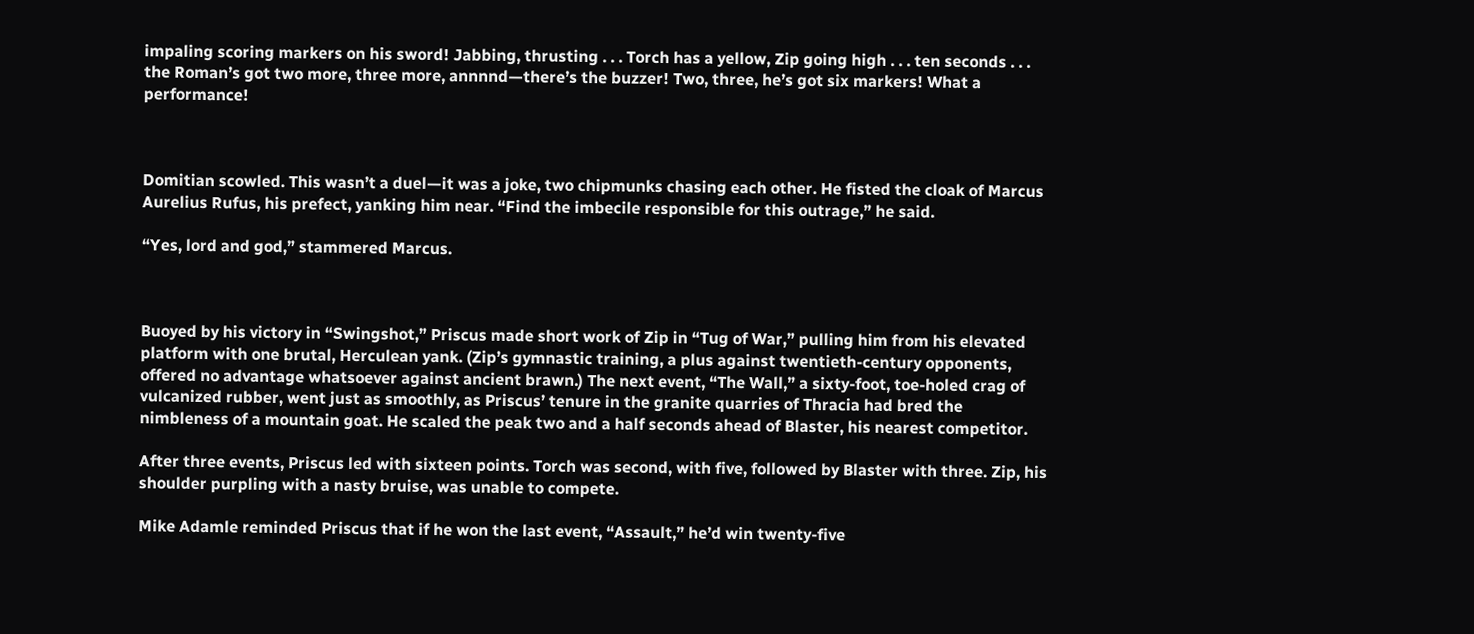impaling scoring markers on his sword! Jabbing, thrusting . . . Torch has a yellow, Zip going high . . . ten seconds . . . the Roman’s got two more, three more, annnnd—there’s the buzzer! Two, three, he’s got six markers! What a performance!



Domitian scowled. This wasn’t a duel—it was a joke, two chipmunks chasing each other. He fisted the cloak of Marcus Aurelius Rufus, his prefect, yanking him near. “Find the imbecile responsible for this outrage,” he said.

“Yes, lord and god,” stammered Marcus.



Buoyed by his victory in “Swingshot,” Priscus made short work of Zip in “Tug of War,” pulling him from his elevated platform with one brutal, Herculean yank. (Zip’s gymnastic training, a plus against twentieth-century opponents, offered no advantage whatsoever against ancient brawn.) The next event, “The Wall,” a sixty-foot, toe-holed crag of vulcanized rubber, went just as smoothly, as Priscus’ tenure in the granite quarries of Thracia had bred the nimbleness of a mountain goat. He scaled the peak two and a half seconds ahead of Blaster, his nearest competitor.

After three events, Priscus led with sixteen points. Torch was second, with five, followed by Blaster with three. Zip, his shoulder purpling with a nasty bruise, was unable to compete.

Mike Adamle reminded Priscus that if he won the last event, “Assault,” he’d win twenty-five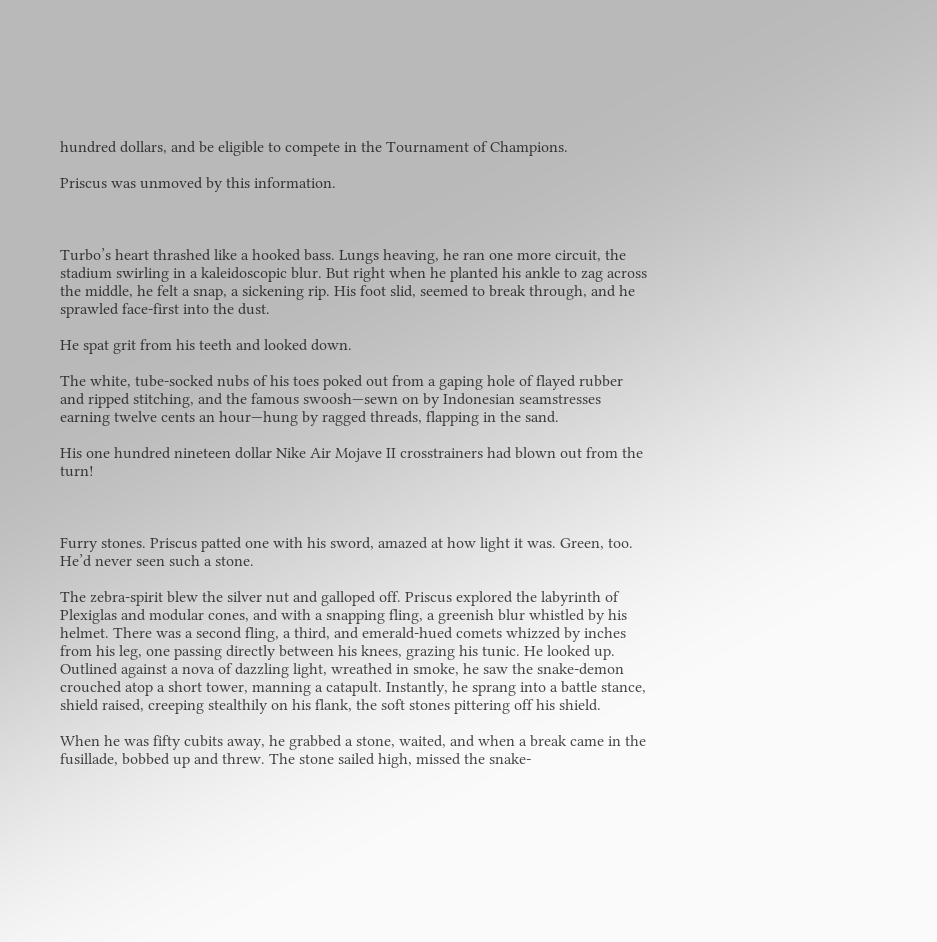hundred dollars, and be eligible to compete in the Tournament of Champions.

Priscus was unmoved by this information.



Turbo’s heart thrashed like a hooked bass. Lungs heaving, he ran one more circuit, the stadium swirling in a kaleidoscopic blur. But right when he planted his ankle to zag across the middle, he felt a snap, a sickening rip. His foot slid, seemed to break through, and he sprawled face-first into the dust.

He spat grit from his teeth and looked down.

The white, tube-socked nubs of his toes poked out from a gaping hole of flayed rubber and ripped stitching, and the famous swoosh—sewn on by Indonesian seamstresses earning twelve cents an hour—hung by ragged threads, flapping in the sand.

His one hundred nineteen dollar Nike Air Mojave II crosstrainers had blown out from the turn!



Furry stones. Priscus patted one with his sword, amazed at how light it was. Green, too. He’d never seen such a stone.

The zebra-spirit blew the silver nut and galloped off. Priscus explored the labyrinth of Plexiglas and modular cones, and with a snapping fling, a greenish blur whistled by his helmet. There was a second fling, a third, and emerald-hued comets whizzed by inches from his leg, one passing directly between his knees, grazing his tunic. He looked up. Outlined against a nova of dazzling light, wreathed in smoke, he saw the snake-demon crouched atop a short tower, manning a catapult. Instantly, he sprang into a battle stance, shield raised, creeping stealthily on his flank, the soft stones pittering off his shield.

When he was fifty cubits away, he grabbed a stone, waited, and when a break came in the fusillade, bobbed up and threw. The stone sailed high, missed the snake-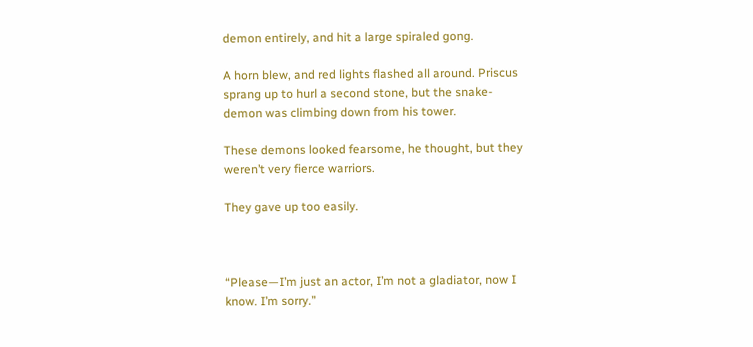demon entirely, and hit a large spiraled gong.

A horn blew, and red lights flashed all around. Priscus sprang up to hurl a second stone, but the snake-demon was climbing down from his tower.

These demons looked fearsome, he thought, but they weren’t very fierce warriors.

They gave up too easily.



“Please—I’m just an actor, I’m not a gladiator, now I know. I’m sorry.”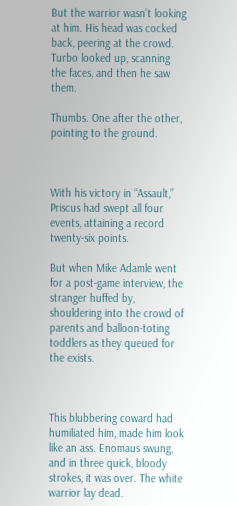But the warrior wasn’t looking at him. His head was cocked back, peering at the crowd. Turbo looked up, scanning the faces, and then he saw them.

Thumbs. One after the other, pointing to the ground.



With his victory in “Assault,” Priscus had swept all four events, attaining a record twenty-six points.

But when Mike Adamle went for a post-game interview, the stranger huffed by, shouldering into the crowd of parents and balloon-toting toddlers as they queued for the exists.



This blubbering coward had humiliated him, made him look like an ass. Enomaus swung, and in three quick, bloody strokes, it was over. The white warrior lay dead.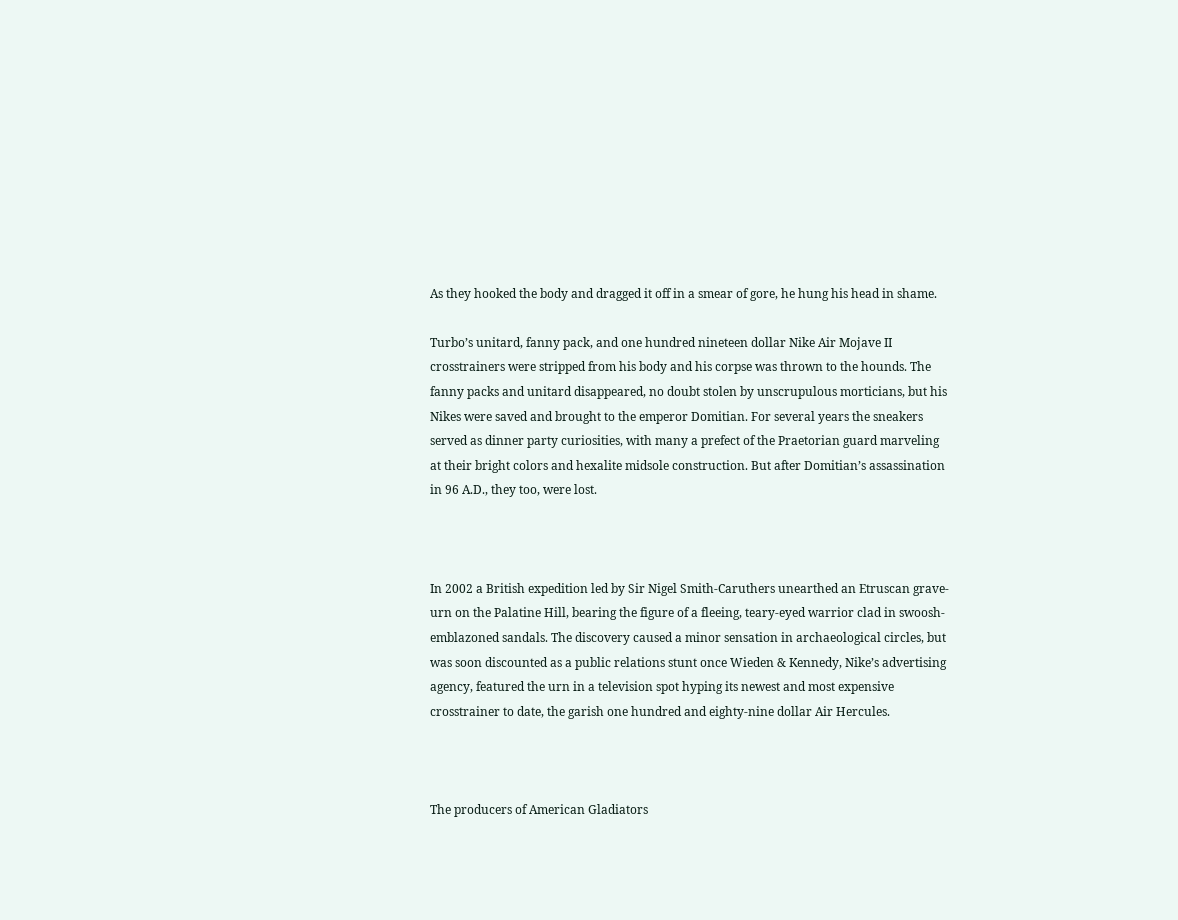As they hooked the body and dragged it off in a smear of gore, he hung his head in shame.

Turbo’s unitard, fanny pack, and one hundred nineteen dollar Nike Air Mojave II crosstrainers were stripped from his body and his corpse was thrown to the hounds. The fanny packs and unitard disappeared, no doubt stolen by unscrupulous morticians, but his Nikes were saved and brought to the emperor Domitian. For several years the sneakers served as dinner party curiosities, with many a prefect of the Praetorian guard marveling at their bright colors and hexalite midsole construction. But after Domitian’s assassination in 96 A.D., they too, were lost.



In 2002 a British expedition led by Sir Nigel Smith-Caruthers unearthed an Etruscan grave-urn on the Palatine Hill, bearing the figure of a fleeing, teary-eyed warrior clad in swoosh-emblazoned sandals. The discovery caused a minor sensation in archaeological circles, but was soon discounted as a public relations stunt once Wieden & Kennedy, Nike’s advertising agency, featured the urn in a television spot hyping its newest and most expensive crosstrainer to date, the garish one hundred and eighty-nine dollar Air Hercules.



The producers of American Gladiators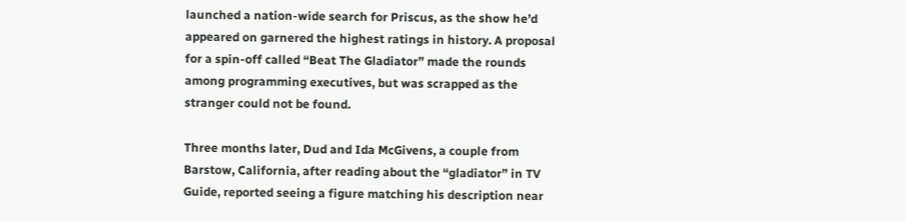launched a nation-wide search for Priscus, as the show he’d appeared on garnered the highest ratings in history. A proposal for a spin-off called “Beat The Gladiator” made the rounds among programming executives, but was scrapped as the stranger could not be found.

Three months later, Dud and Ida McGivens, a couple from Barstow, California, after reading about the “gladiator” in TV Guide, reported seeing a figure matching his description near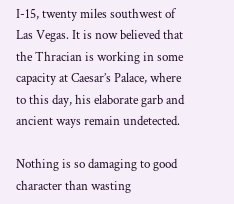I-15, twenty miles southwest of Las Vegas. It is now believed that the Thracian is working in some capacity at Caesar’s Palace, where to this day, his elaborate garb and ancient ways remain undetected.

Nothing is so damaging to good character than wasting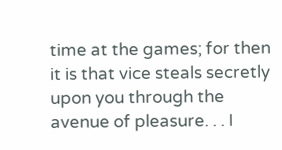time at the games; for then it is that vice steals secretly upon you through the avenue of pleasure. . . I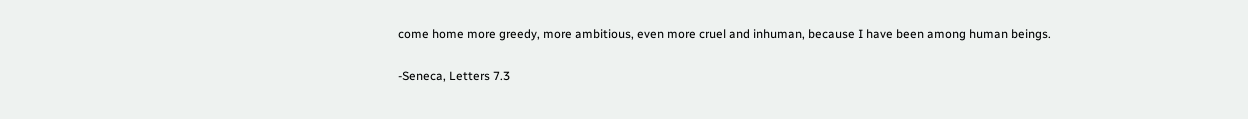come home more greedy, more ambitious, even more cruel and inhuman, because I have been among human beings.

-Seneca, Letters 7.3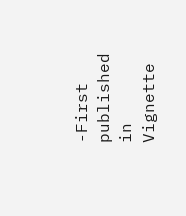-First published in Vignette